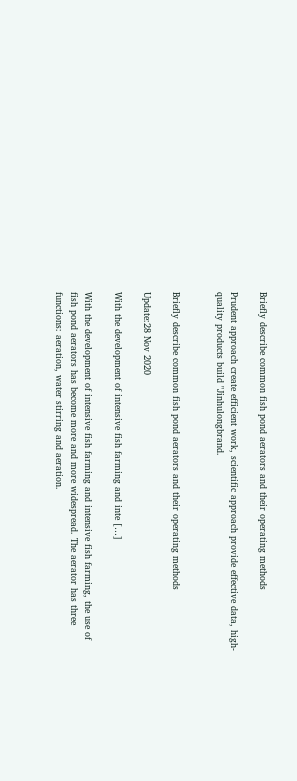Briefly describe common fish pond aerators and their operating methods

Prudent approach create efficient work, scientific approach provide effective data, high-quality products build "Jinhulongbrand.


Briefly describe common fish pond aerators and their operating methods

Update:28 Nov 2020

With the development of intensive fish farming and inte […]

With the development of intensive fish farming and intensive fish farming, the use of fish pond aerators has become more and more widespread. The aerator has three functions: aeration, water stirring and aeration.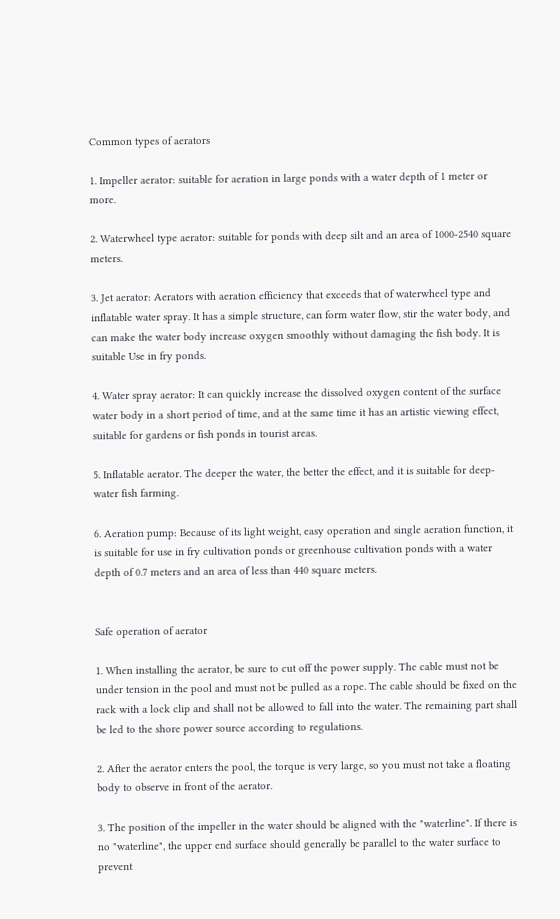Common types of aerators

1. Impeller aerator: suitable for aeration in large ponds with a water depth of 1 meter or more.

2. Waterwheel type aerator: suitable for ponds with deep silt and an area of 1000-2540 square meters.

3. Jet aerator: Aerators with aeration efficiency that exceeds that of waterwheel type and inflatable water spray. It has a simple structure, can form water flow, stir the water body, and can make the water body increase oxygen smoothly without damaging the fish body. It is suitable Use in fry ponds.

4. Water spray aerator: It can quickly increase the dissolved oxygen content of the surface water body in a short period of time, and at the same time it has an artistic viewing effect, suitable for gardens or fish ponds in tourist areas.

5. Inflatable aerator. The deeper the water, the better the effect, and it is suitable for deep-water fish farming.

6. Aeration pump: Because of its light weight, easy operation and single aeration function, it is suitable for use in fry cultivation ponds or greenhouse cultivation ponds with a water depth of 0.7 meters and an area of less than 440 square meters.


Safe operation of aerator

1. When installing the aerator, be sure to cut off the power supply. The cable must not be under tension in the pool and must not be pulled as a rope. The cable should be fixed on the rack with a lock clip and shall not be allowed to fall into the water. The remaining part shall be led to the shore power source according to regulations.

2. After the aerator enters the pool, the torque is very large, so you must not take a floating body to observe in front of the aerator.

3. The position of the impeller in the water should be aligned with the "waterline". If there is no "waterline", the upper end surface should generally be parallel to the water surface to prevent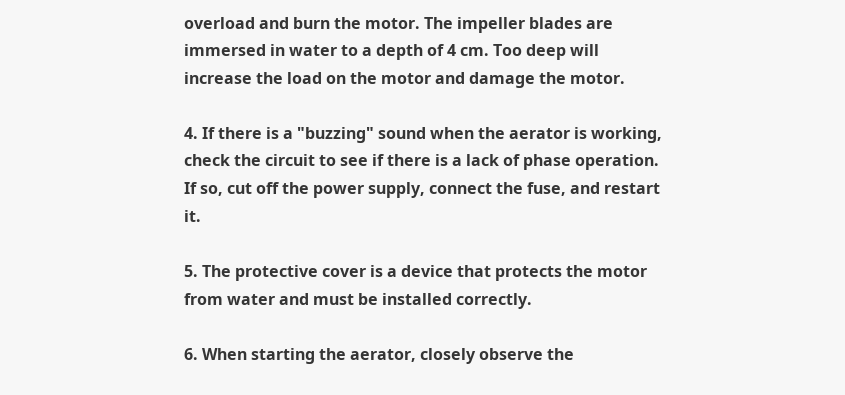overload and burn the motor. The impeller blades are immersed in water to a depth of 4 cm. Too deep will increase the load on the motor and damage the motor.

4. If there is a "buzzing" sound when the aerator is working, check the circuit to see if there is a lack of phase operation. If so, cut off the power supply, connect the fuse, and restart it.

5. The protective cover is a device that protects the motor from water and must be installed correctly.

6. When starting the aerator, closely observe the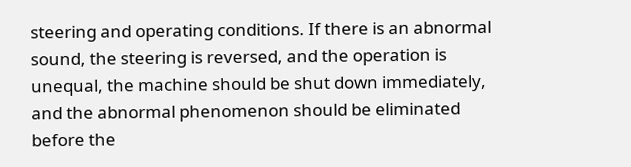steering and operating conditions. If there is an abnormal sound, the steering is reversed, and the operation is unequal, the machine should be shut down immediately, and the abnormal phenomenon should be eliminated before the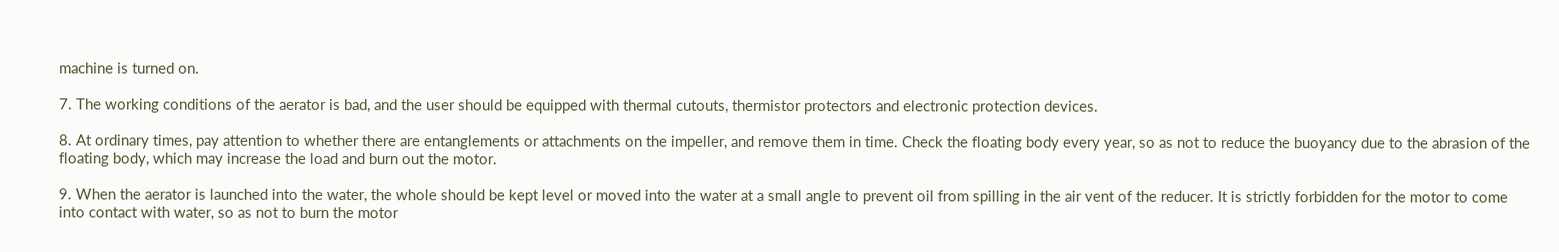machine is turned on.

7. The working conditions of the aerator is bad, and the user should be equipped with thermal cutouts, thermistor protectors and electronic protection devices.

8. At ordinary times, pay attention to whether there are entanglements or attachments on the impeller, and remove them in time. Check the floating body every year, so as not to reduce the buoyancy due to the abrasion of the floating body, which may increase the load and burn out the motor.

9. When the aerator is launched into the water, the whole should be kept level or moved into the water at a small angle to prevent oil from spilling in the air vent of the reducer. It is strictly forbidden for the motor to come into contact with water, so as not to burn the motor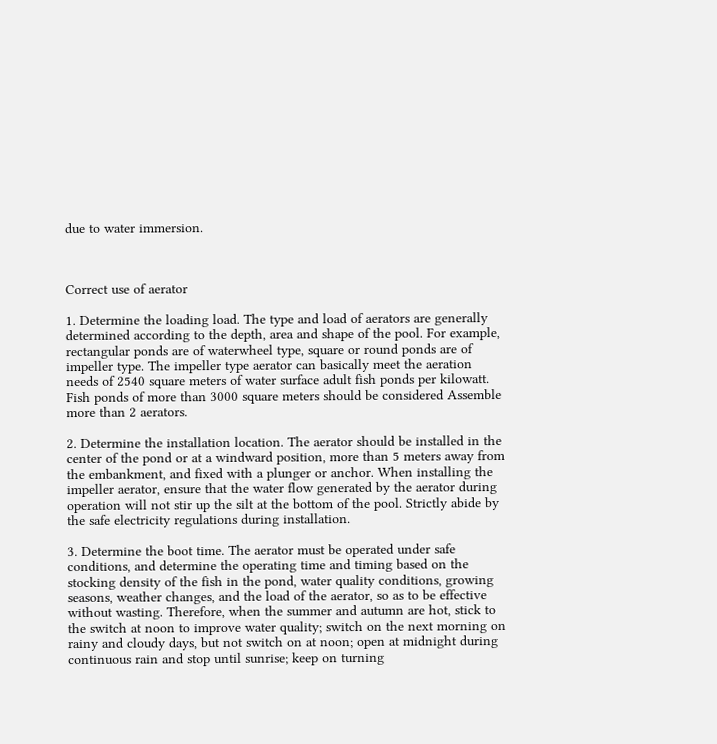due to water immersion.



Correct use of aerator

1. Determine the loading load. The type and load of aerators are generally determined according to the depth, area and shape of the pool. For example, rectangular ponds are of waterwheel type, square or round ponds are of impeller type. The impeller type aerator can basically meet the aeration needs of 2540 square meters of water surface adult fish ponds per kilowatt. Fish ponds of more than 3000 square meters should be considered Assemble more than 2 aerators.

2. Determine the installation location. The aerator should be installed in the center of the pond or at a windward position, more than 5 meters away from the embankment, and fixed with a plunger or anchor. When installing the impeller aerator, ensure that the water flow generated by the aerator during operation will not stir up the silt at the bottom of the pool. Strictly abide by the safe electricity regulations during installation.

3. Determine the boot time. The aerator must be operated under safe conditions, and determine the operating time and timing based on the stocking density of the fish in the pond, water quality conditions, growing seasons, weather changes, and the load of the aerator, so as to be effective without wasting. Therefore, when the summer and autumn are hot, stick to the switch at noon to improve water quality; switch on the next morning on rainy and cloudy days, but not switch on at noon; open at midnight during continuous rain and stop until sunrise; keep on turning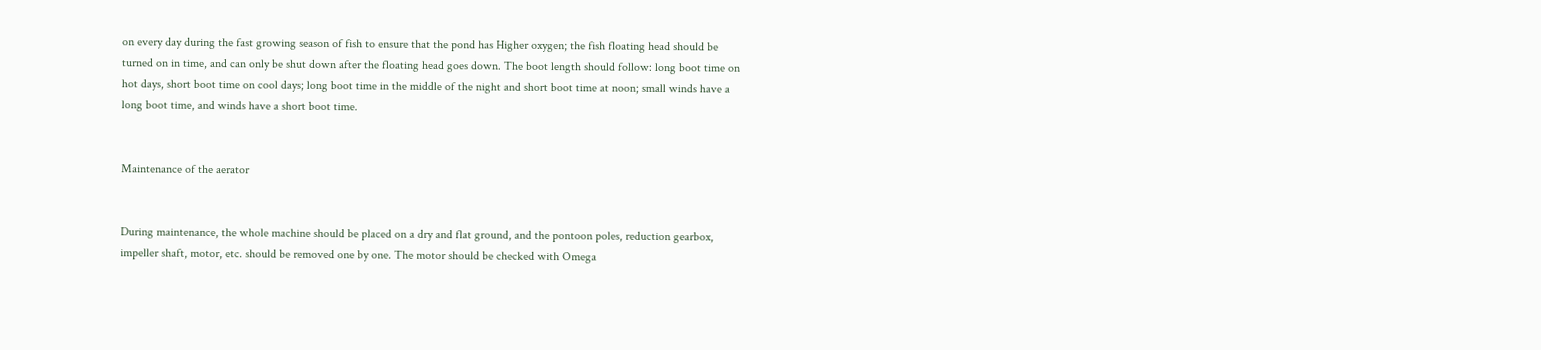on every day during the fast growing season of fish to ensure that the pond has Higher oxygen; the fish floating head should be turned on in time, and can only be shut down after the floating head goes down. The boot length should follow: long boot time on hot days, short boot time on cool days; long boot time in the middle of the night and short boot time at noon; small winds have a long boot time, and winds have a short boot time.


Maintenance of the aerator


During maintenance, the whole machine should be placed on a dry and flat ground, and the pontoon poles, reduction gearbox, impeller shaft, motor, etc. should be removed one by one. The motor should be checked with Omega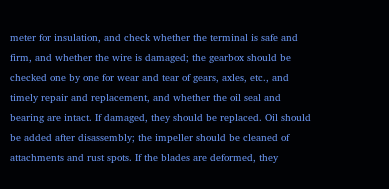meter for insulation, and check whether the terminal is safe and firm, and whether the wire is damaged; the gearbox should be checked one by one for wear and tear of gears, axles, etc., and timely repair and replacement, and whether the oil seal and bearing are intact. If damaged, they should be replaced. Oil should be added after disassembly; the impeller should be cleaned of attachments and rust spots. If the blades are deformed, they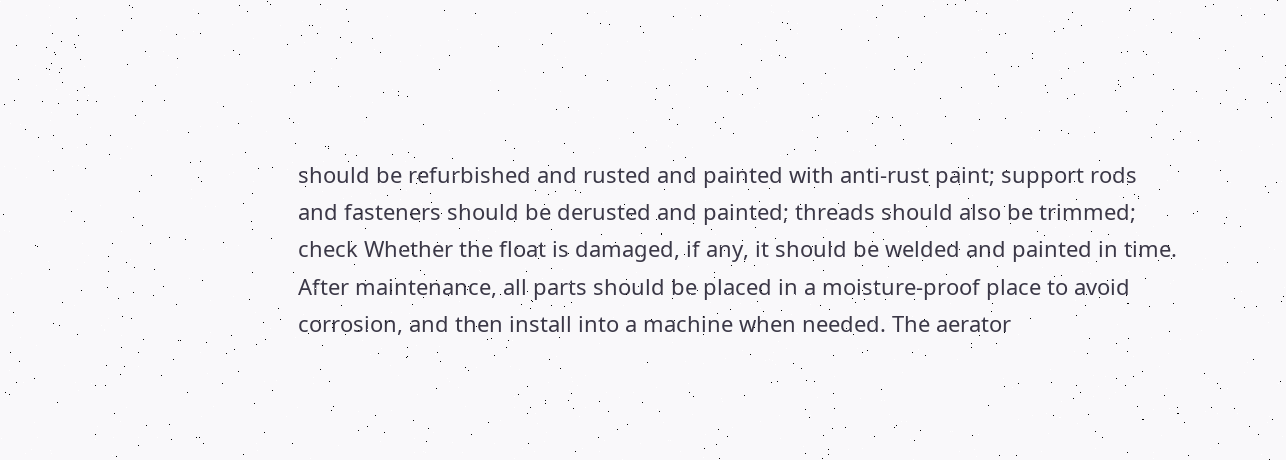should be refurbished and rusted and painted with anti-rust paint; support rods and fasteners should be derusted and painted; threads should also be trimmed; check Whether the float is damaged, if any, it should be welded and painted in time. After maintenance, all parts should be placed in a moisture-proof place to avoid corrosion, and then install into a machine when needed. The aerator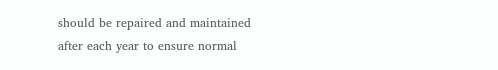should be repaired and maintained after each year to ensure normal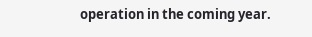operation in the coming year.